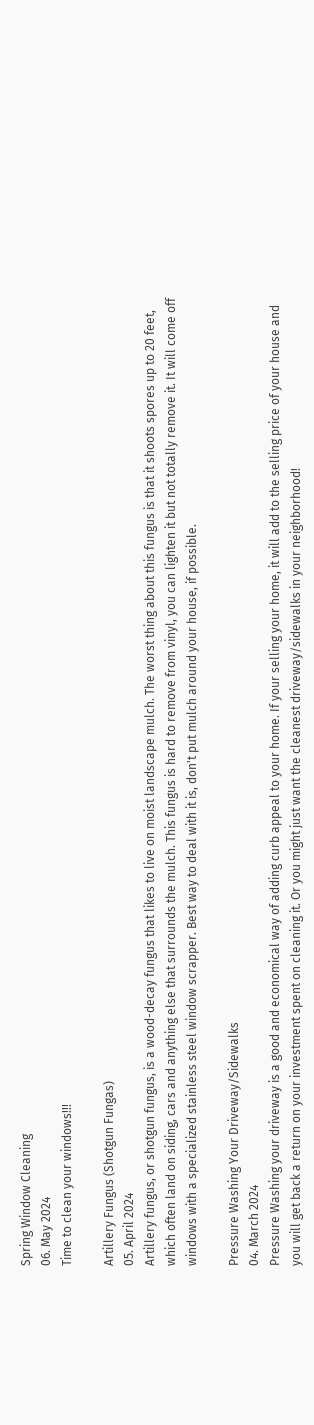Spring Window Cleaning
06. May 2024
Time to clean your windows!!!

Artillery Fungus (Shotgun Fungas)
05. April 2024
Artillery fungus, or shotgun fungus, is a wood-decay fungus that likes to live on moist landscape mulch. The worst thing about this fungus is that it shoots spores up to 20 feet, which often land on siding, cars and anything else that surrounds the mulch. This fungus is hard to remove from vinyl, you can lighten it but not totally remove it. It will come off windows with a specialized stainless steel window scrapper. Best way to deal with it is, don't put mulch around your house, if possible.

Pressure Washing Your Driveway/Sidewalks
04. March 2024
Pressure Washing your driveway is a good and economical way of adding curb appeal to your home. If your selling your home, it will add to the selling price of your house and you will get back a return on your investment spent on cleaning it. Or you might just want the cleanest driveway/sidewalks in your neighborhood!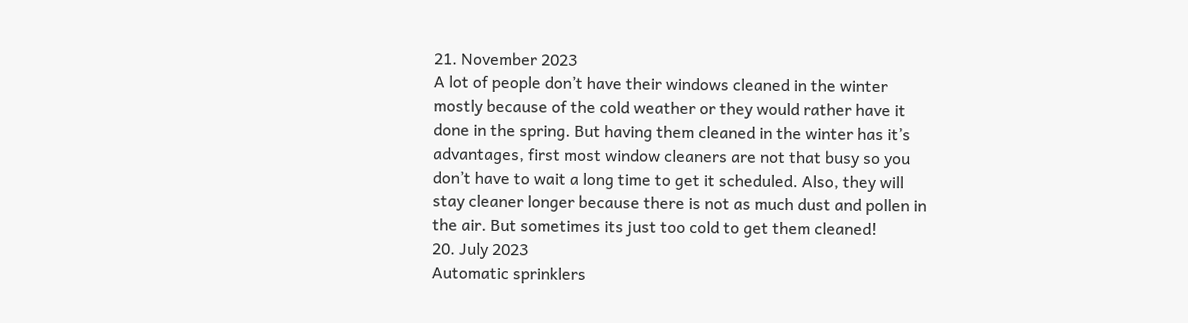21. November 2023
A lot of people don’t have their windows cleaned in the winter mostly because of the cold weather or they would rather have it done in the spring. But having them cleaned in the winter has it’s advantages, first most window cleaners are not that busy so you don’t have to wait a long time to get it scheduled. Also, they will stay cleaner longer because there is not as much dust and pollen in the air. But sometimes its just too cold to get them cleaned!
20. July 2023
Automatic sprinklers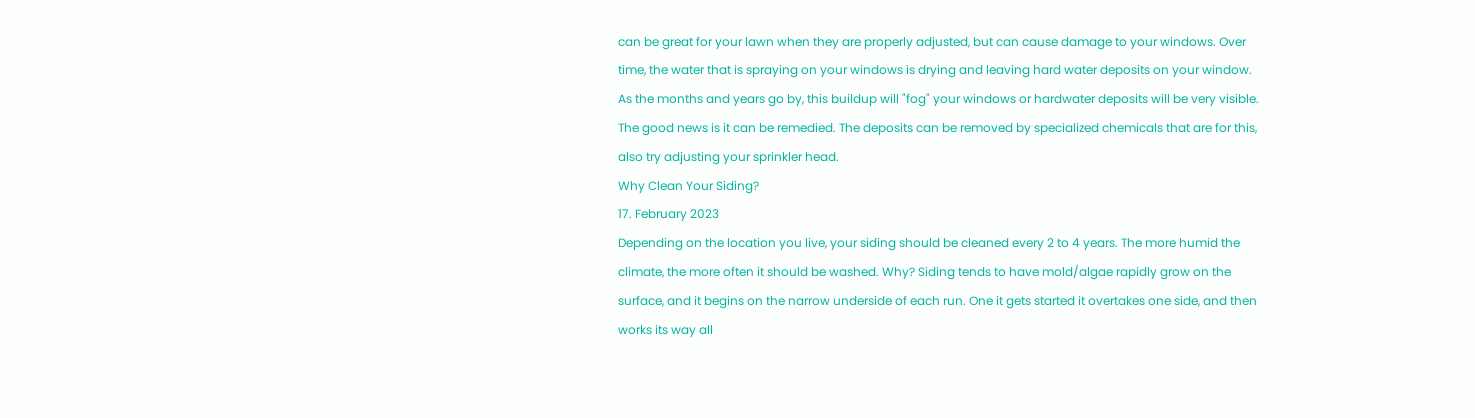can be great for your lawn when they are properly adjusted, but can cause damage to your windows. Over time, the water that is spraying on your windows is drying and leaving hard water deposits on your window. As the months and years go by, this buildup will "fog" your windows or hardwater deposits will be very visible. The good news is it can be remedied. The deposits can be removed by specialized chemicals that are for this, also try adjusting your sprinkler head.
Why Clean Your Siding?
17. February 2023
Depending on the location you live, your siding should be cleaned every 2 to 4 years. The more humid the climate, the more often it should be washed. Why? Siding tends to have mold/algae rapidly grow on the surface, and it begins on the narrow underside of each run. One it gets started it overtakes one side, and then works its way all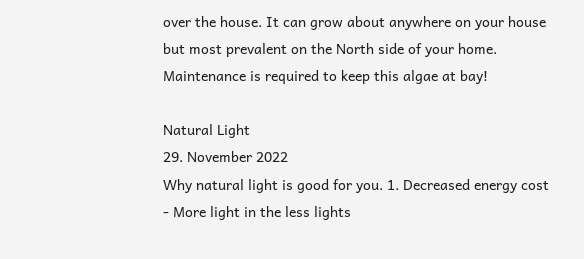over the house. It can grow about anywhere on your house but most prevalent on the North side of your home. Maintenance is required to keep this algae at bay!

Natural Light
29. November 2022
Why natural light is good for you. 1. Decreased energy cost - More light in the less lights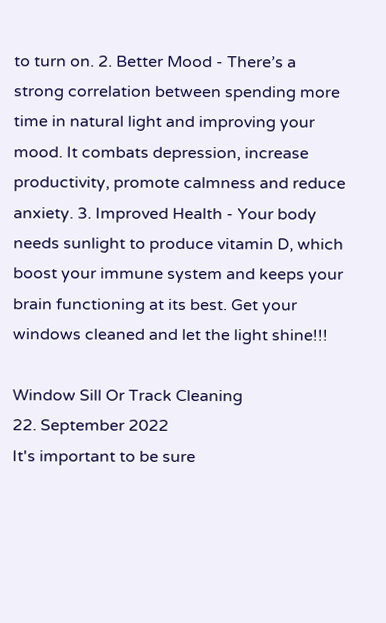to turn on. 2. Better Mood - There’s a strong correlation between spending more time in natural light and improving your mood. It combats depression, increase productivity, promote calmness and reduce anxiety. 3. Improved Health - Your body needs sunlight to produce vitamin D, which boost your immune system and keeps your brain functioning at its best. Get your windows cleaned and let the light shine!!!

Window Sill Or Track Cleaning
22. September 2022
It's important to be sure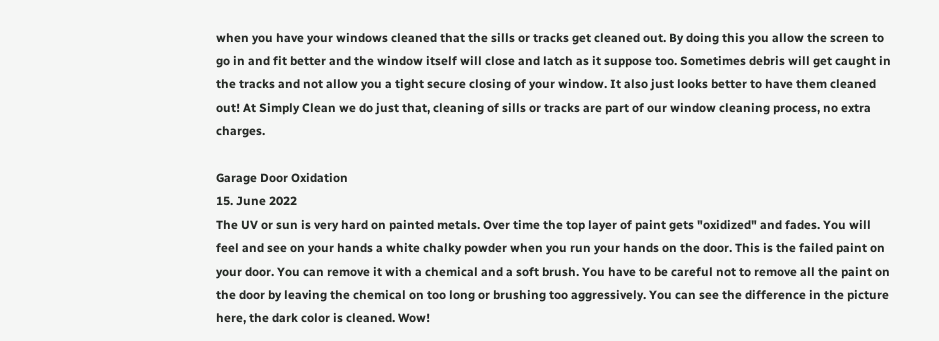when you have your windows cleaned that the sills or tracks get cleaned out. By doing this you allow the screen to go in and fit better and the window itself will close and latch as it suppose too. Sometimes debris will get caught in the tracks and not allow you a tight secure closing of your window. It also just looks better to have them cleaned out! At Simply Clean we do just that, cleaning of sills or tracks are part of our window cleaning process, no extra charges.

Garage Door Oxidation
15. June 2022
The UV or sun is very hard on painted metals. Over time the top layer of paint gets "oxidized" and fades. You will feel and see on your hands a white chalky powder when you run your hands on the door. This is the failed paint on your door. You can remove it with a chemical and a soft brush. You have to be careful not to remove all the paint on the door by leaving the chemical on too long or brushing too aggressively. You can see the difference in the picture here, the dark color is cleaned. Wow!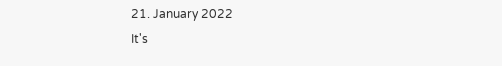21. January 2022
It's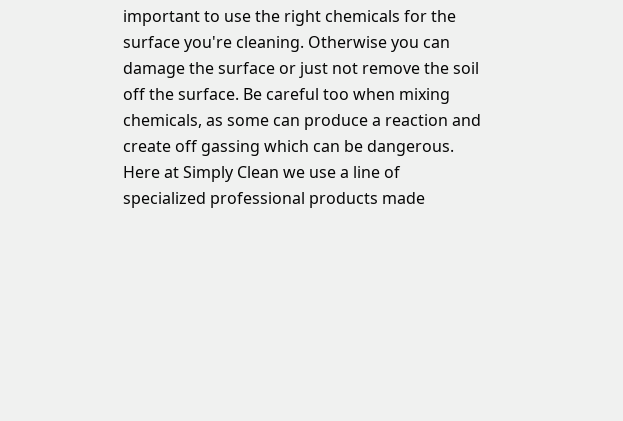important to use the right chemicals for the surface you're cleaning. Otherwise you can damage the surface or just not remove the soil off the surface. Be careful too when mixing chemicals, as some can produce a reaction and create off gassing which can be dangerous. Here at Simply Clean we use a line of specialized professional products made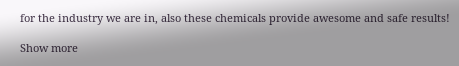for the industry we are in, also these chemicals provide awesome and safe results!

Show more